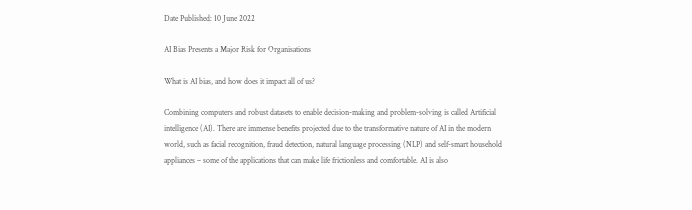Date Published: 10 June 2022

AI Bias Presents a Major Risk for Organisations

What is AI bias, and how does it impact all of us?

Combining computers and robust datasets to enable decision-making and problem-solving is called Artificial intelligence (AI). There are immense benefits projected due to the transformative nature of AI in the modern world, such as facial recognition, fraud detection, natural language processing (NLP) and self-smart household appliances – some of the applications that can make life frictionless and comfortable. AI is also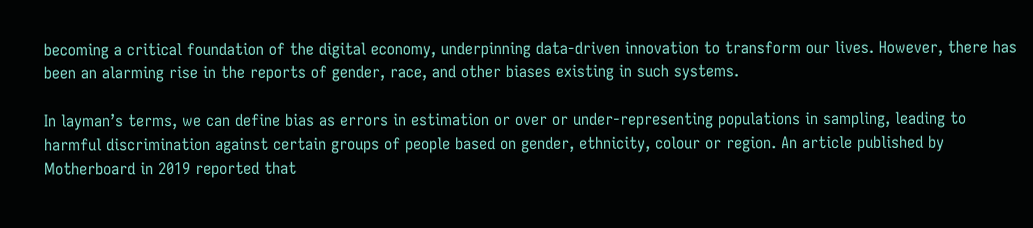becoming a critical foundation of the digital economy, underpinning data-driven innovation to transform our lives. However, there has been an alarming rise in the reports of gender, race, and other biases existing in such systems.

In layman’s terms, we can define bias as errors in estimation or over or under-representing populations in sampling, leading to harmful discrimination against certain groups of people based on gender, ethnicity, colour or region. An article published by Motherboard in 2019 reported that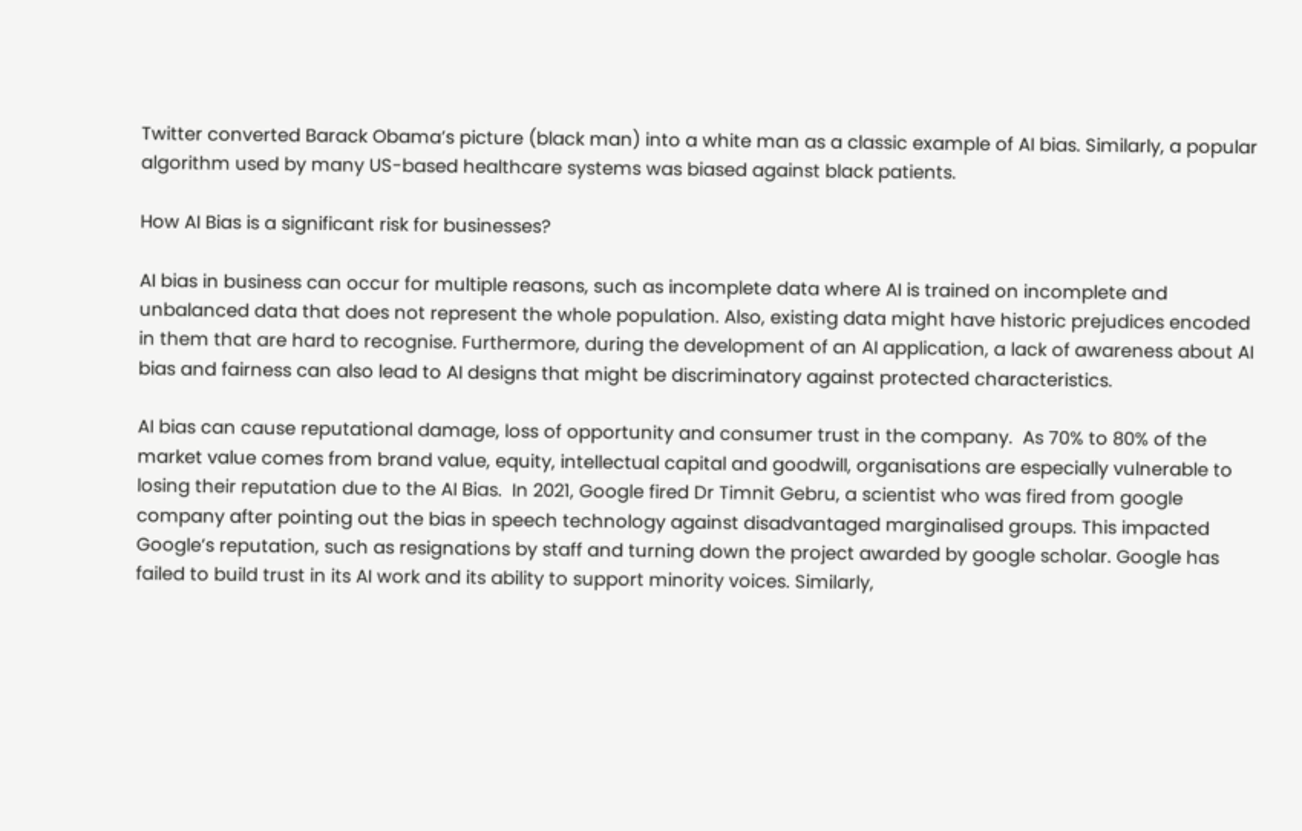Twitter converted Barack Obama’s picture (black man) into a white man as a classic example of AI bias. Similarly, a popular algorithm used by many US-based healthcare systems was biased against black patients.

How AI Bias is a significant risk for businesses?

AI bias in business can occur for multiple reasons, such as incomplete data where AI is trained on incomplete and unbalanced data that does not represent the whole population. Also, existing data might have historic prejudices encoded in them that are hard to recognise. Furthermore, during the development of an AI application, a lack of awareness about AI bias and fairness can also lead to AI designs that might be discriminatory against protected characteristics.

AI bias can cause reputational damage, loss of opportunity and consumer trust in the company.  As 70% to 80% of the market value comes from brand value, equity, intellectual capital and goodwill, organisations are especially vulnerable to losing their reputation due to the AI Bias.  In 2021, Google fired Dr Timnit Gebru, a scientist who was fired from google company after pointing out the bias in speech technology against disadvantaged marginalised groups. This impacted Google’s reputation, such as resignations by staff and turning down the project awarded by google scholar. Google has failed to build trust in its AI work and its ability to support minority voices. Similarly,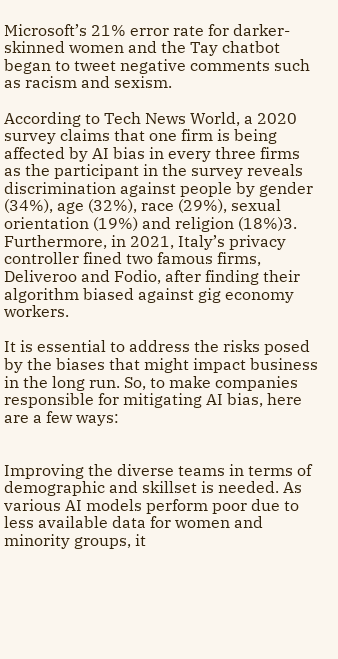Microsoft’s 21% error rate for darker-skinned women and the Tay chatbot began to tweet negative comments such as racism and sexism.

According to Tech News World, a 2020 survey claims that one firm is being affected by AI bias in every three firms as the participant in the survey reveals discrimination against people by gender (34%), age (32%), race (29%), sexual orientation (19%) and religion (18%)3. Furthermore, in 2021, Italy’s privacy controller fined two famous firms, Deliveroo and Fodio, after finding their algorithm biased against gig economy workers.

It is essential to address the risks posed by the biases that might impact business in the long run. So, to make companies responsible for mitigating AI bias, here are a few ways:


Improving the diverse teams in terms of demographic and skillset is needed. As various AI models perform poor due to less available data for women and minority groups, it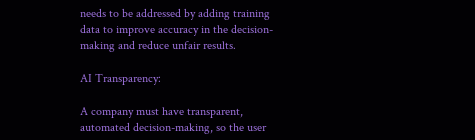needs to be addressed by adding training data to improve accuracy in the decision-making and reduce unfair results.

AI Transparency:

A company must have transparent, automated decision-making, so the user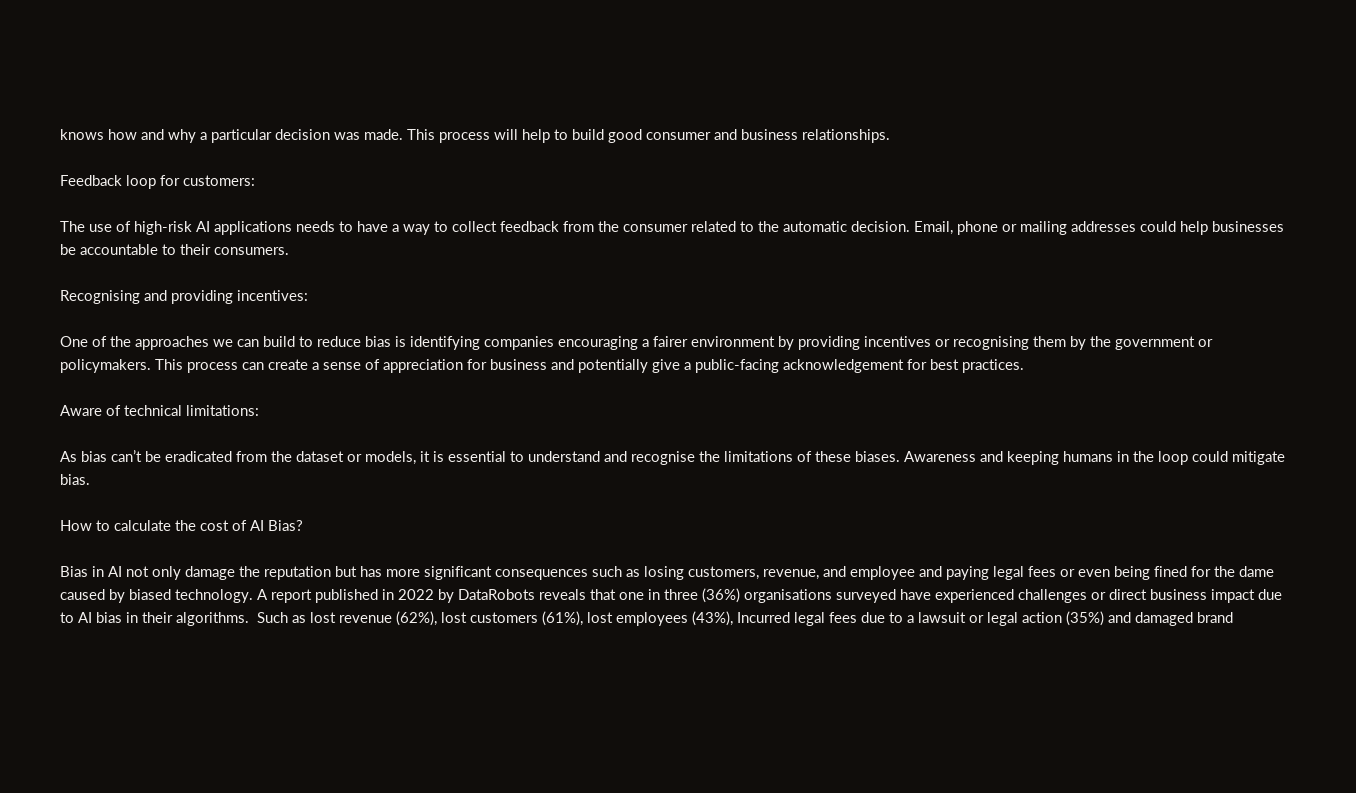knows how and why a particular decision was made. This process will help to build good consumer and business relationships.

Feedback loop for customers:

The use of high-risk AI applications needs to have a way to collect feedback from the consumer related to the automatic decision. Email, phone or mailing addresses could help businesses be accountable to their consumers.

Recognising and providing incentives:

One of the approaches we can build to reduce bias is identifying companies encouraging a fairer environment by providing incentives or recognising them by the government or policymakers. This process can create a sense of appreciation for business and potentially give a public-facing acknowledgement for best practices.

Aware of technical limitations:

As bias can’t be eradicated from the dataset or models, it is essential to understand and recognise the limitations of these biases. Awareness and keeping humans in the loop could mitigate bias.

How to calculate the cost of AI Bias?

Bias in AI not only damage the reputation but has more significant consequences such as losing customers, revenue, and employee and paying legal fees or even being fined for the dame caused by biased technology. A report published in 2022 by DataRobots reveals that one in three (36%) organisations surveyed have experienced challenges or direct business impact due to AI bias in their algorithms.  Such as lost revenue (62%), lost customers (61%), lost employees (43%), Incurred legal fees due to a lawsuit or legal action (35%) and damaged brand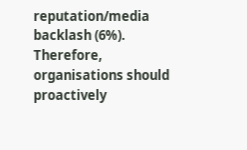reputation/media backlash (6%). Therefore, organisations should proactively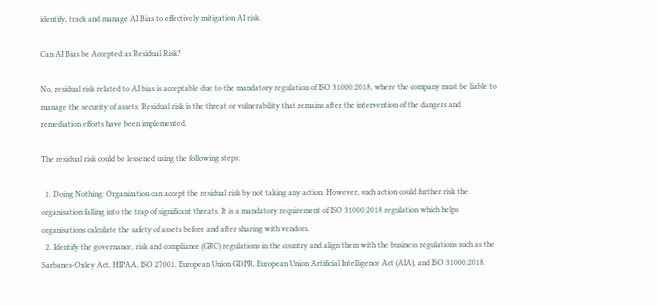identify, track and manage AI Bias to effectively mitigation AI risk.

Can AI Bias be Accepted as Residual Risk?

No, residual risk related to AI bias is acceptable due to the mandatory regulation of ISO 31000:2018, where the company must be liable to manage the security of assets. Residual risk is the threat or vulnerability that remains after the intervention of the dangers and remediation efforts have been implemented.

The residual risk could be lessened using the following steps:

  1. Doing Nothing: Organization can accept the residual risk by not taking any action. However, such action could further risk the organisation falling into the trap of significant threats. It is a mandatory requirement of ISO 31000:2018 regulation which helps organisations calculate the safety of assets before and after sharing with vendors.
  2. Identify the governance, risk and compliance (GRC) regulations in the country and align them with the business regulations such as the Sarbanes-Oxley Act, HIPAA, ISO 27001, European Union GDPR, European Union Artificial Intelligence Act (AIA), and ISO 31000:2018.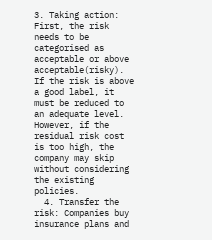3. Taking action: First, the risk needs to be categorised as acceptable or above acceptable(risky). If the risk is above a good label, it must be reduced to an adequate level. However, if the residual risk cost is too high, the company may skip without considering the existing policies.
  4. Transfer the risk: Companies buy insurance plans and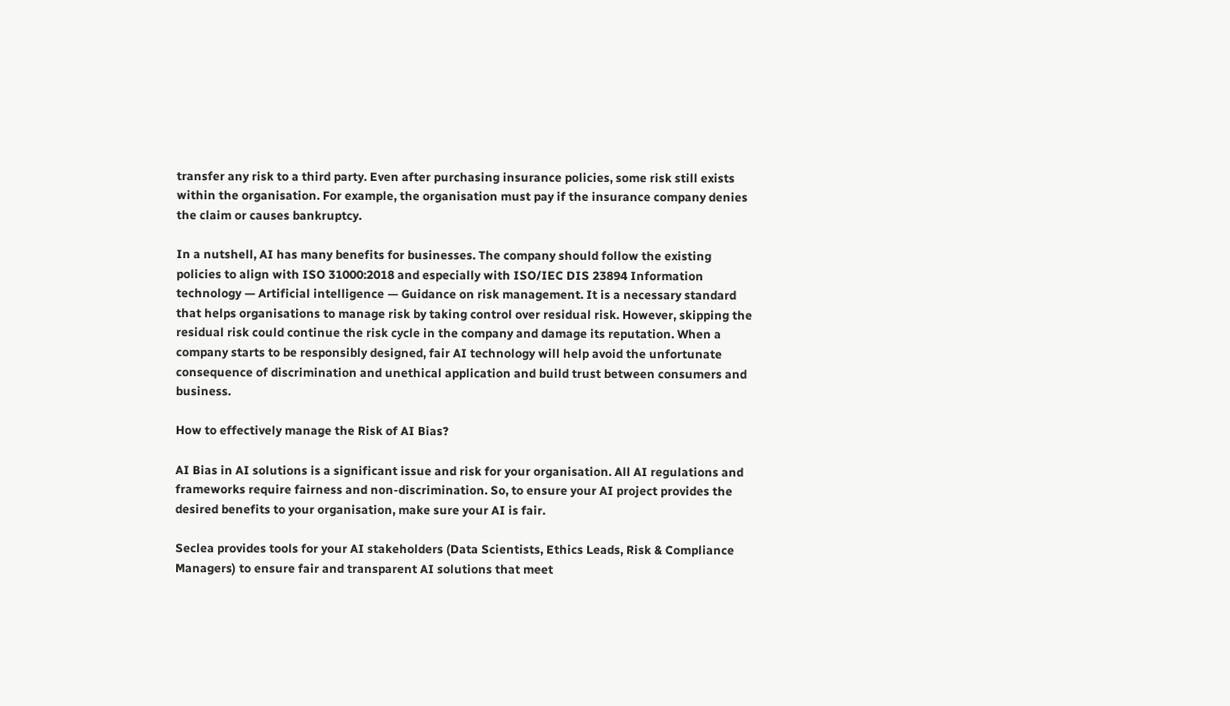transfer any risk to a third party. Even after purchasing insurance policies, some risk still exists within the organisation. For example, the organisation must pay if the insurance company denies the claim or causes bankruptcy.

In a nutshell, AI has many benefits for businesses. The company should follow the existing policies to align with ISO 31000:2018 and especially with ISO/IEC DIS 23894 Information technology — Artificial intelligence — Guidance on risk management. It is a necessary standard that helps organisations to manage risk by taking control over residual risk. However, skipping the residual risk could continue the risk cycle in the company and damage its reputation. When a company starts to be responsibly designed, fair AI technology will help avoid the unfortunate consequence of discrimination and unethical application and build trust between consumers and business.

How to effectively manage the Risk of AI Bias?

AI Bias in AI solutions is a significant issue and risk for your organisation. All AI regulations and frameworks require fairness and non-discrimination. So, to ensure your AI project provides the desired benefits to your organisation, make sure your AI is fair.

Seclea provides tools for your AI stakeholders (Data Scientists, Ethics Leads, Risk & Compliance Managers) to ensure fair and transparent AI solutions that meet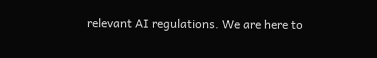relevant AI regulations. We are here to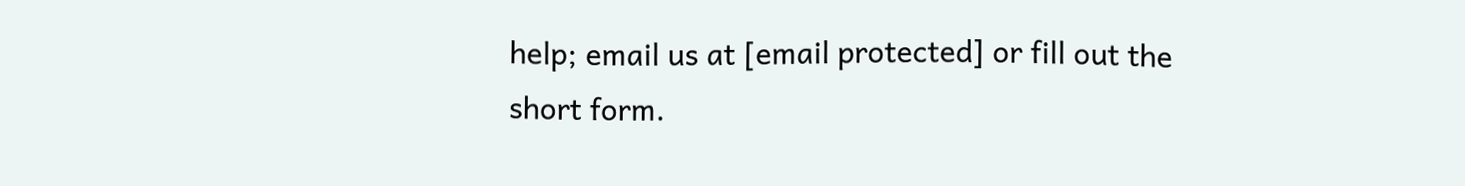help; email us at [email protected] or fill out the short form.